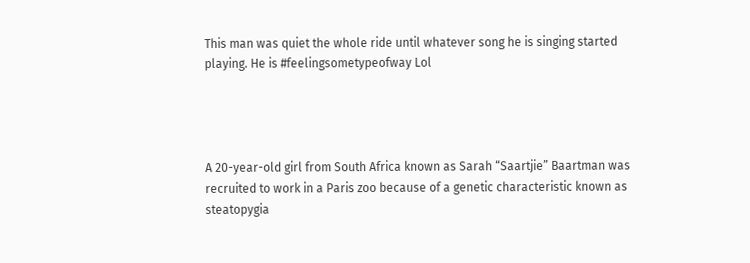This man was quiet the whole ride until whatever song he is singing started playing. He is #feelingsometypeofway Lol




A 20-year-old girl from South Africa known as Sarah “Saartjie” Baartman was recruited to work in a Paris zoo because of a genetic characteristic known as steatopygia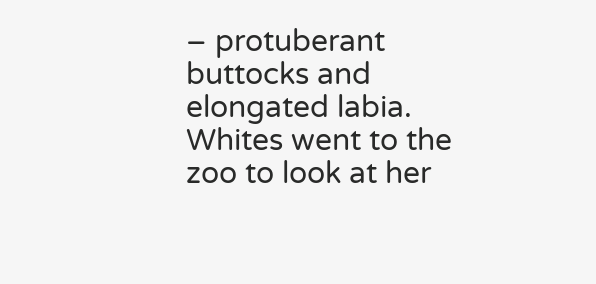– protuberant buttocks and elongated labia. Whites went to the zoo to look at her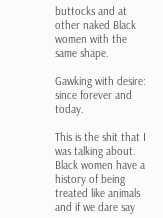buttocks and at other naked Black women with the same shape.

Gawking with desire: since forever and today.

This is the shit that I was talking about. Black women have a history of being treated like animals and if we dare say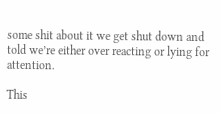some shit about it we get shut down and told we’re either over reacting or lying for attention.

This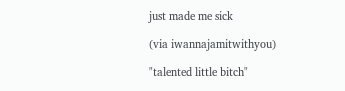just made me sick

(via iwannajamitwithyou)

"talented little bitch"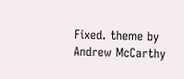Fixed. theme by Andrew McCarthy